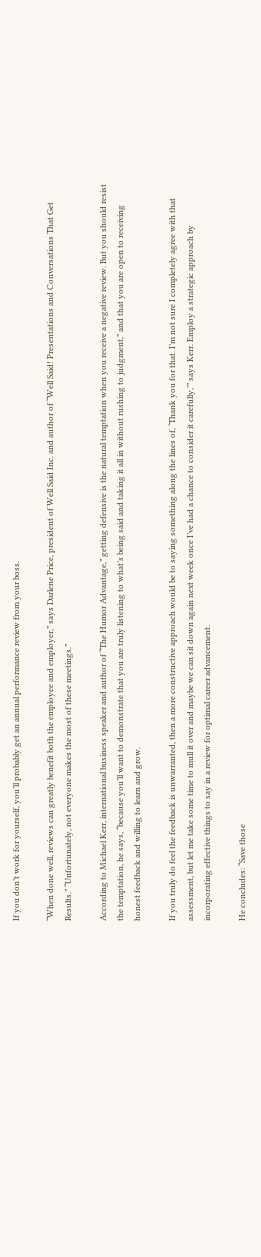If you don’t work for yourself, you’ll probably get an annual performance review from your boss.

“When done well, reviews can greatly benefit both the employee and employer,” says Darlene Price, president of Well Said Inc. and author of “Well Said! Presentations and Conversations That Get Results.” “Unfortunately, not everyone makes the most of these meetings.”

According to Michael Kerr, international business speaker and author of “The Humor Advantage,” getting defensive is the natural temptation when you receive a negative review. But you should resist the temptation, he says, “because you’ll want to demonstrate that you are truly listening to what’s being said and taking it all in without rushing to judgment,” and that you are open to receiving honest feedback and willing to learn and grow.

If you truly do feel the feedback is unwarranted, then a more constructive approach would be to saying something along the lines of, ‘Thank you for that. I’m not sure I completely agree with that assessment, but let me take some time to mull it over and maybe we can sit down again next week once I’ve had a chance to consider it carefully,’” says Kerr. Employ a strategic approach by incorporating effective things to say in a review for optimal career advancement.

He concludes: “Save those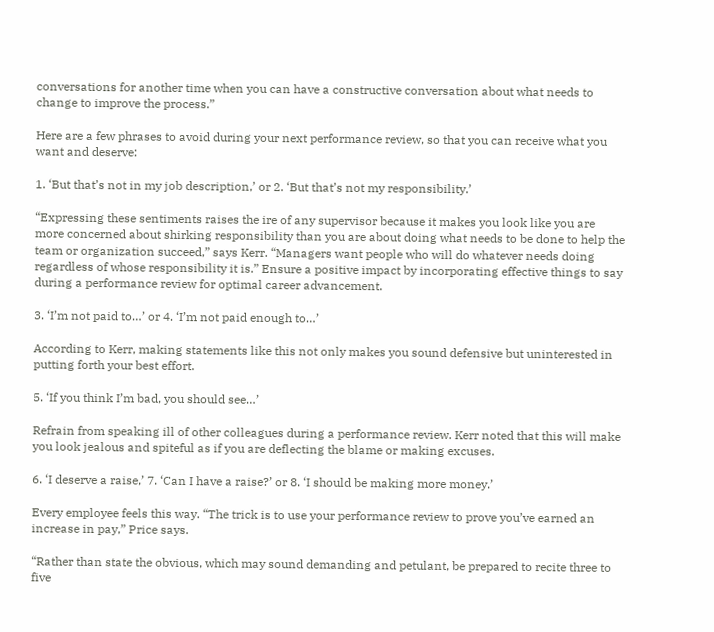conversations for another time when you can have a constructive conversation about what needs to change to improve the process.”

Here are a few phrases to avoid during your next performance review, so that you can receive what you want and deserve:

1. ‘But that’s not in my job description,’ or 2. ‘But that’s not my responsibility.’

“Expressing these sentiments raises the ire of any supervisor because it makes you look like you are more concerned about shirking responsibility than you are about doing what needs to be done to help the team or organization succeed,” says Kerr. “Managers want people who will do whatever needs doing regardless of whose responsibility it is.” Ensure a positive impact by incorporating effective things to say during a performance review for optimal career advancement.

3. ‘I’m not paid to…’ or 4. ‘I’m not paid enough to…’

According to Kerr, making statements like this not only makes you sound defensive but uninterested in putting forth your best effort.

5. ‘If you think I’m bad, you should see…’

Refrain from speaking ill of other colleagues during a performance review. Kerr noted that this will make you look jealous and spiteful as if you are deflecting the blame or making excuses.

6. ‘I deserve a raise,’ 7. ‘Can I have a raise?’ or 8. ‘I should be making more money.’

Every employee feels this way. “The trick is to use your performance review to prove you’ve earned an increase in pay,” Price says.

“Rather than state the obvious, which may sound demanding and petulant, be prepared to recite three to five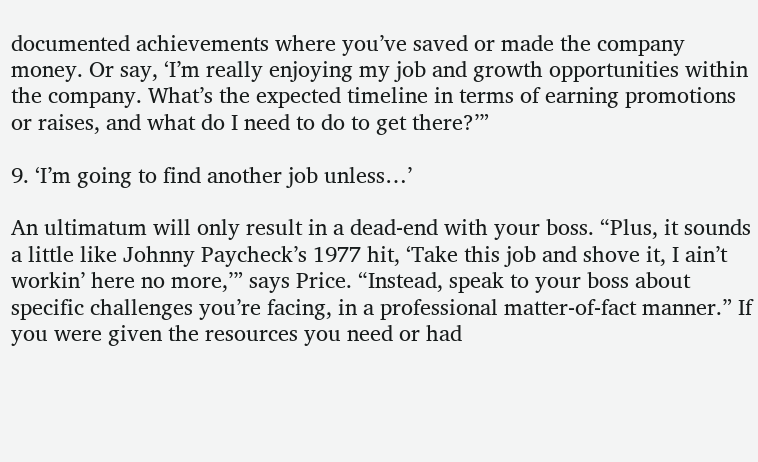documented achievements where you’ve saved or made the company money. Or say, ‘I’m really enjoying my job and growth opportunities within the company. What’s the expected timeline in terms of earning promotions or raises, and what do I need to do to get there?’”

9. ‘I’m going to find another job unless…’

An ultimatum will only result in a dead-end with your boss. “Plus, it sounds a little like Johnny Paycheck’s 1977 hit, ‘Take this job and shove it, I ain’t workin’ here no more,’” says Price. “Instead, speak to your boss about specific challenges you’re facing, in a professional matter-of-fact manner.” If you were given the resources you need or had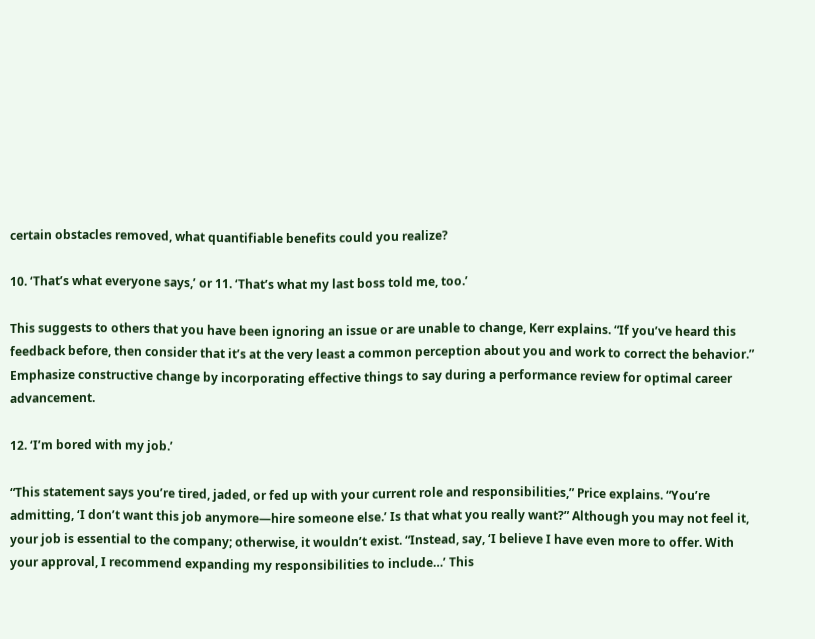certain obstacles removed, what quantifiable benefits could you realize?

10. ‘That’s what everyone says,’ or 11. ‘That’s what my last boss told me, too.’

This suggests to others that you have been ignoring an issue or are unable to change, Kerr explains. “If you’ve heard this feedback before, then consider that it’s at the very least a common perception about you and work to correct the behavior.” Emphasize constructive change by incorporating effective things to say during a performance review for optimal career advancement.

12. ‘I’m bored with my job.’

“This statement says you’re tired, jaded, or fed up with your current role and responsibilities,” Price explains. “You’re admitting, ‘I don’t want this job anymore—hire someone else.’ Is that what you really want?” Although you may not feel it, your job is essential to the company; otherwise, it wouldn’t exist. “Instead, say, ‘I believe I have even more to offer. With your approval, I recommend expanding my responsibilities to include…’ This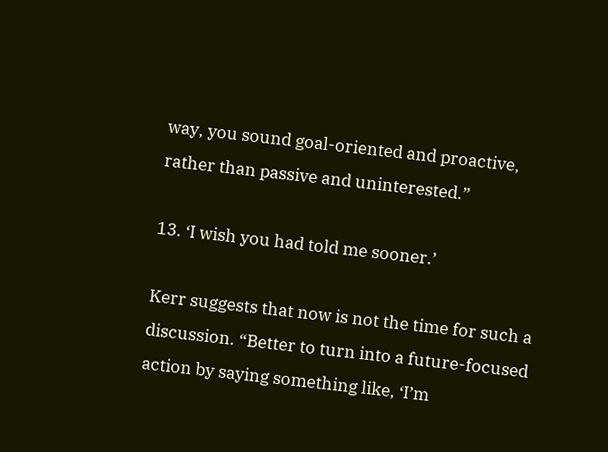way, you sound goal-oriented and proactive, rather than passive and uninterested.”

13. ‘I wish you had told me sooner.’

Kerr suggests that now is not the time for such a discussion. “Better to turn into a future-focused action by saying something like, ‘I’m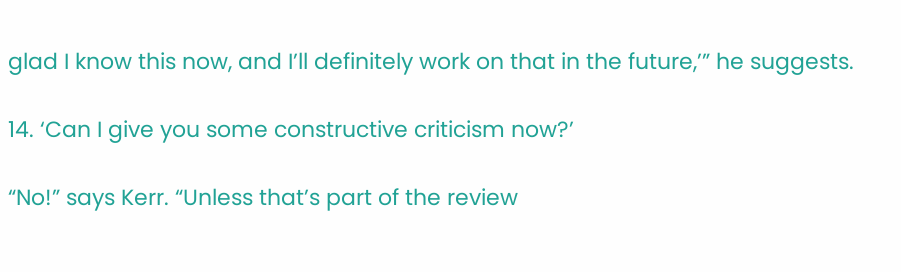glad I know this now, and I’ll definitely work on that in the future,’” he suggests.

14. ‘Can I give you some constructive criticism now?’

“No!” says Kerr. “Unless that’s part of the review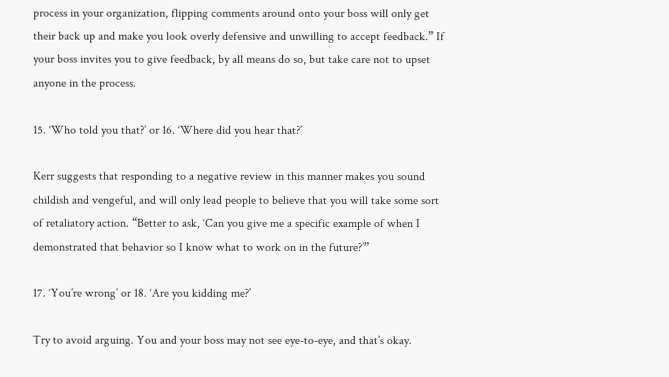process in your organization, flipping comments around onto your boss will only get their back up and make you look overly defensive and unwilling to accept feedback.” If your boss invites you to give feedback, by all means do so, but take care not to upset anyone in the process.

15. ‘Who told you that?’ or 16. ‘Where did you hear that?’

Kerr suggests that responding to a negative review in this manner makes you sound childish and vengeful, and will only lead people to believe that you will take some sort of retaliatory action. “Better to ask, ‘Can you give me a specific example of when I demonstrated that behavior so I know what to work on in the future?’”

17. ‘You’re wrong’ or 18. ‘Are you kidding me?’

Try to avoid arguing. You and your boss may not see eye-to-eye, and that’s okay.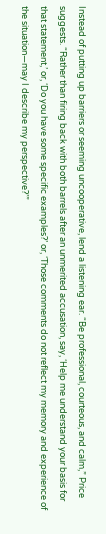Instead of putting up barriers or seeming uncooperative, lend a listening ear. “Be professional, courteous, and calm,” Price suggests. “Rather than firing back with both barrels after an unmerited accusation, say, ‘Help me understand your basis for that statement,’ or, ‘Do you have some specific examples?’ or, ‘Those comments do not reflect my memory and experience of the situation—may I describe my perspective?’”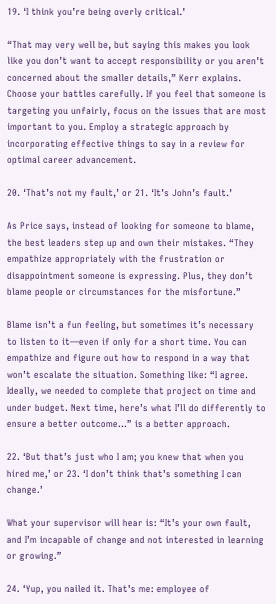19. ‘I think you’re being overly critical.’

“That may very well be, but saying this makes you look like you don’t want to accept responsibility or you aren’t concerned about the smaller details,” Kerr explains. Choose your battles carefully. If you feel that someone is targeting you unfairly, focus on the issues that are most important to you. Employ a strategic approach by incorporating effective things to say in a review for optimal career advancement.

20. ‘That’s not my fault,’ or 21. ‘It’s John’s fault.’

As Price says, instead of looking for someone to blame, the best leaders step up and own their mistakes. “They empathize appropriately with the frustration or disappointment someone is expressing. Plus, they don’t blame people or circumstances for the misfortune.”

Blame isn’t a fun feeling, but sometimes it’s necessary to listen to it—even if only for a short time. You can empathize and figure out how to respond in a way that won’t escalate the situation. Something like: “I agree. Ideally, we needed to complete that project on time and under budget. Next time, here’s what I’ll do differently to ensure a better outcome…” is a better approach.

22. ‘But that’s just who I am; you knew that when you hired me,’ or 23. ‘I don’t think that’s something I can change.’

What your supervisor will hear is: “It’s your own fault, and I’m incapable of change and not interested in learning or growing.”

24. ‘Yup, you nailed it. That’s me: employee of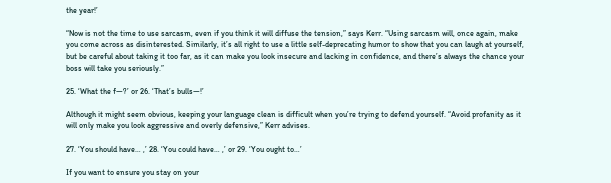the year!’

“Now is not the time to use sarcasm, even if you think it will diffuse the tension,” says Kerr. “Using sarcasm will, once again, make you come across as disinterested. Similarly, it’s all right to use a little self-deprecating humor to show that you can laugh at yourself, but be careful about taking it too far, as it can make you look insecure and lacking in confidence, and there’s always the chance your boss will take you seriously.”

25. ‘What the f—?’ or 26. ‘That’s bulls—!’

Although it might seem obvious, keeping your language clean is difficult when you’re trying to defend yourself. “Avoid profanity as it will only make you look aggressive and overly defensive,” Kerr advises.

27. ‘You should have… ,’ 28. ‘You could have… ,’ or 29. ‘You ought to…’

If you want to ensure you stay on your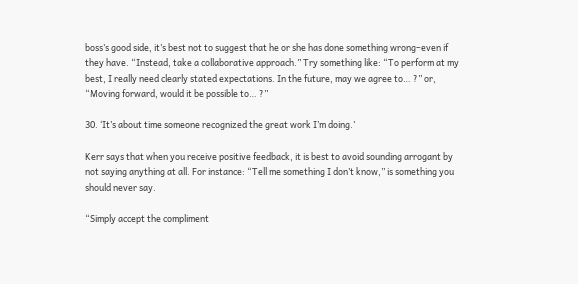boss’s good side, it’s best not to suggest that he or she has done something wrong–even if they have. “Instead, take a collaborative approach.” Try something like: “To perform at my best, I really need clearly stated expectations. In the future, may we agree to… ?” or, “Moving forward, would it be possible to… ?”

30. ‘It’s about time someone recognized the great work I’m doing.’

Kerr says that when you receive positive feedback, it is best to avoid sounding arrogant by not saying anything at all. For instance: “Tell me something I don’t know,” is something you should never say.

“Simply accept the compliment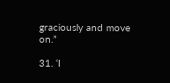graciously and move on.”

31. ‘I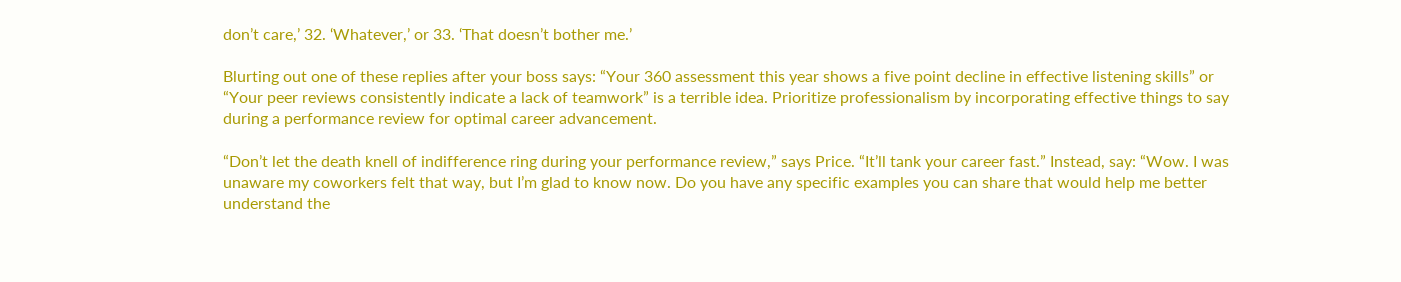don’t care,’ 32. ‘Whatever,’ or 33. ‘That doesn’t bother me.’

Blurting out one of these replies after your boss says: “Your 360 assessment this year shows a five point decline in effective listening skills” or “Your peer reviews consistently indicate a lack of teamwork” is a terrible idea. Prioritize professionalism by incorporating effective things to say during a performance review for optimal career advancement.

“Don’t let the death knell of indifference ring during your performance review,” says Price. “It’ll tank your career fast.” Instead, say: “Wow. I was unaware my coworkers felt that way, but I’m glad to know now. Do you have any specific examples you can share that would help me better understand the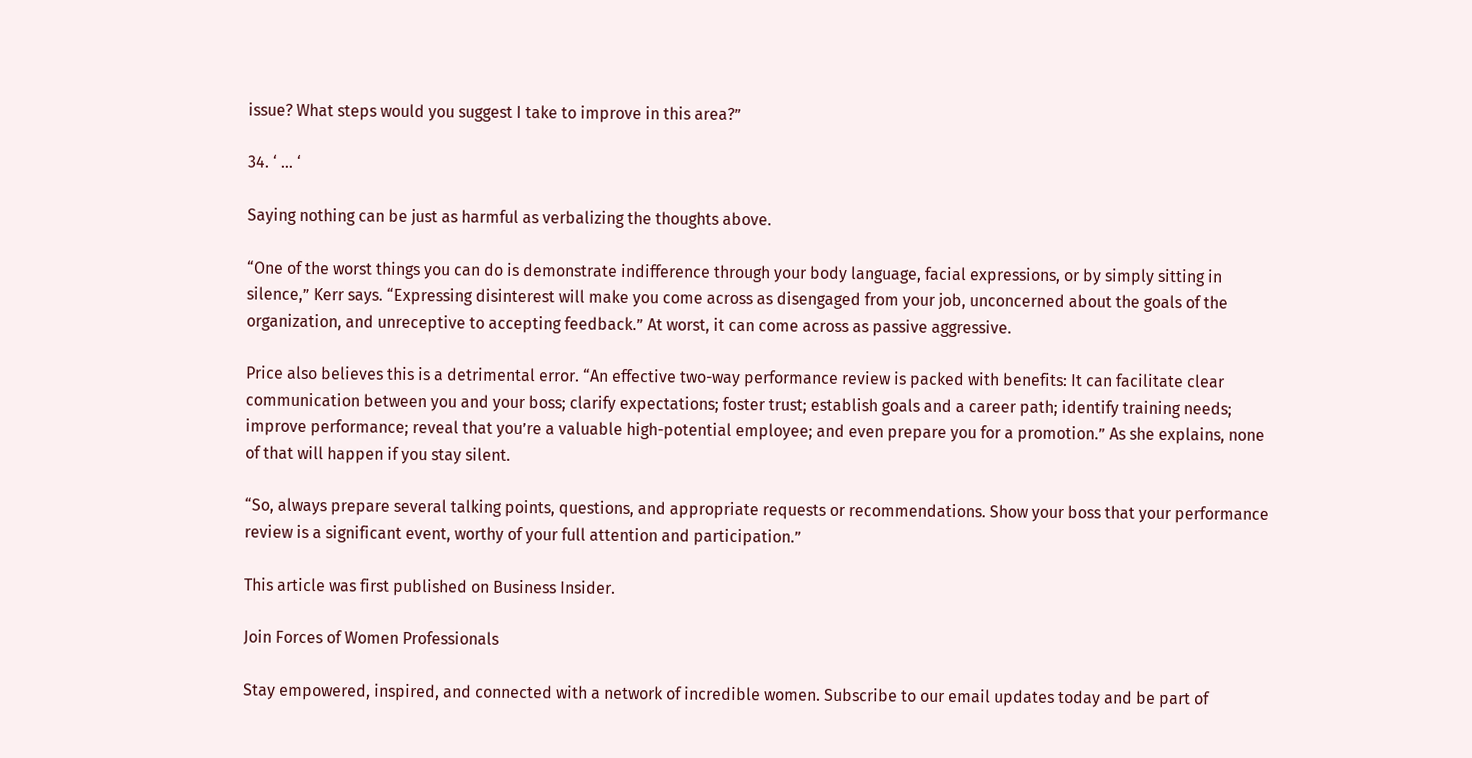issue? What steps would you suggest I take to improve in this area?”

34. ‘ … ‘

Saying nothing can be just as harmful as verbalizing the thoughts above.

“One of the worst things you can do is demonstrate indifference through your body language, facial expressions, or by simply sitting in silence,” Kerr says. “Expressing disinterest will make you come across as disengaged from your job, unconcerned about the goals of the organization, and unreceptive to accepting feedback.” At worst, it can come across as passive aggressive.

Price also believes this is a detrimental error. “An effective two-way performance review is packed with benefits: It can facilitate clear communication between you and your boss; clarify expectations; foster trust; establish goals and a career path; identify training needs; improve performance; reveal that you’re a valuable high-potential employee; and even prepare you for a promotion.” As she explains, none of that will happen if you stay silent.

“So, always prepare several talking points, questions, and appropriate requests or recommendations. Show your boss that your performance review is a significant event, worthy of your full attention and participation.”

This article was first published on Business Insider.

Join Forces of Women Professionals

Stay empowered, inspired, and connected with a network of incredible women. Subscribe to our email updates today and be part of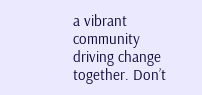a vibrant community driving change together. Don’t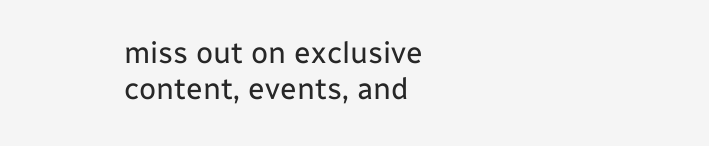miss out on exclusive content, events, and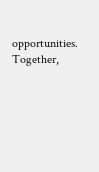opportunities. Together,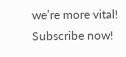we’re more vital! Subscribe now!